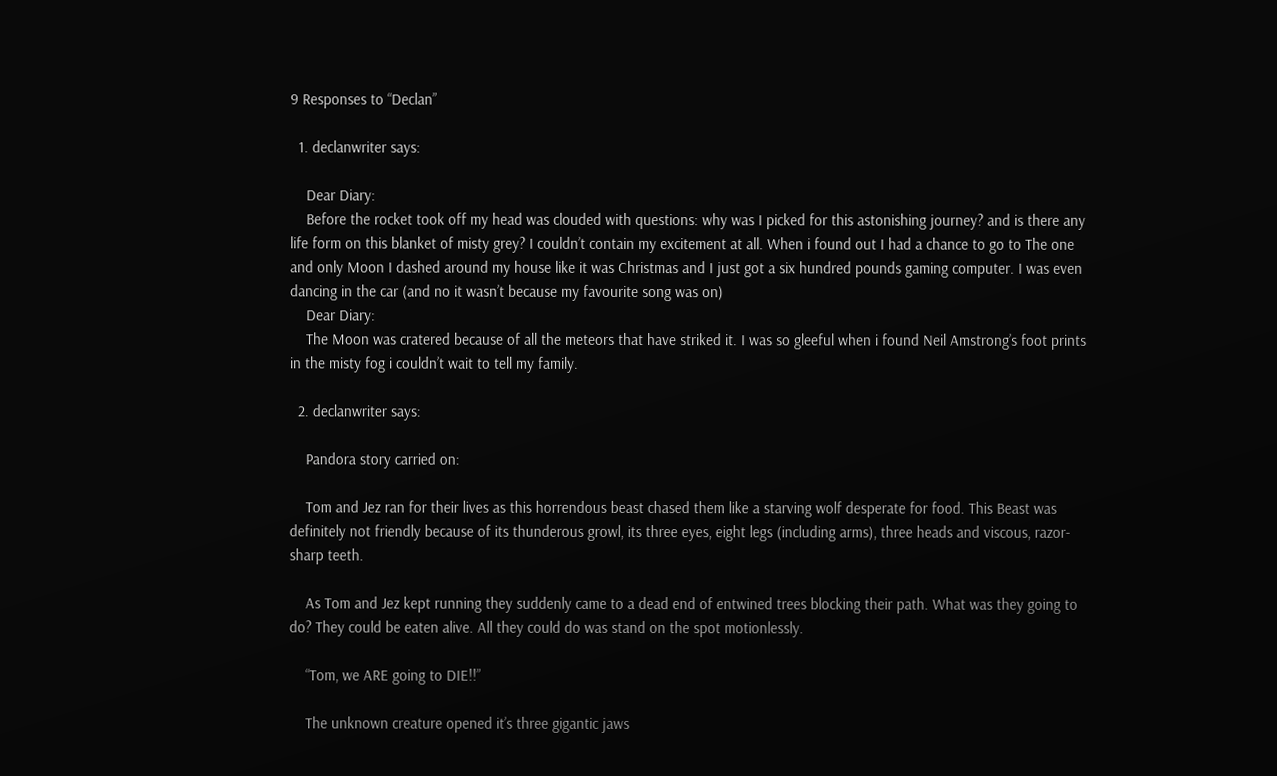9 Responses to “Declan”

  1. declanwriter says:

    Dear Diary:
    Before the rocket took off my head was clouded with questions: why was I picked for this astonishing journey? and is there any life form on this blanket of misty grey? I couldn’t contain my excitement at all. When i found out I had a chance to go to The one and only Moon I dashed around my house like it was Christmas and I just got a six hundred pounds gaming computer. I was even dancing in the car (and no it wasn’t because my favourite song was on)
    Dear Diary:
    The Moon was cratered because of all the meteors that have striked it. I was so gleeful when i found Neil Amstrong’s foot prints in the misty fog i couldn’t wait to tell my family.

  2. declanwriter says:

    Pandora story carried on:

    Tom and Jez ran for their lives as this horrendous beast chased them like a starving wolf desperate for food. This Beast was definitely not friendly because of its thunderous growl, its three eyes, eight legs (including arms), three heads and viscous, razor-sharp teeth.

    As Tom and Jez kept running they suddenly came to a dead end of entwined trees blocking their path. What was they going to do? They could be eaten alive. All they could do was stand on the spot motionlessly.

    “Tom, we ARE going to DIE!!”

    The unknown creature opened it’s three gigantic jaws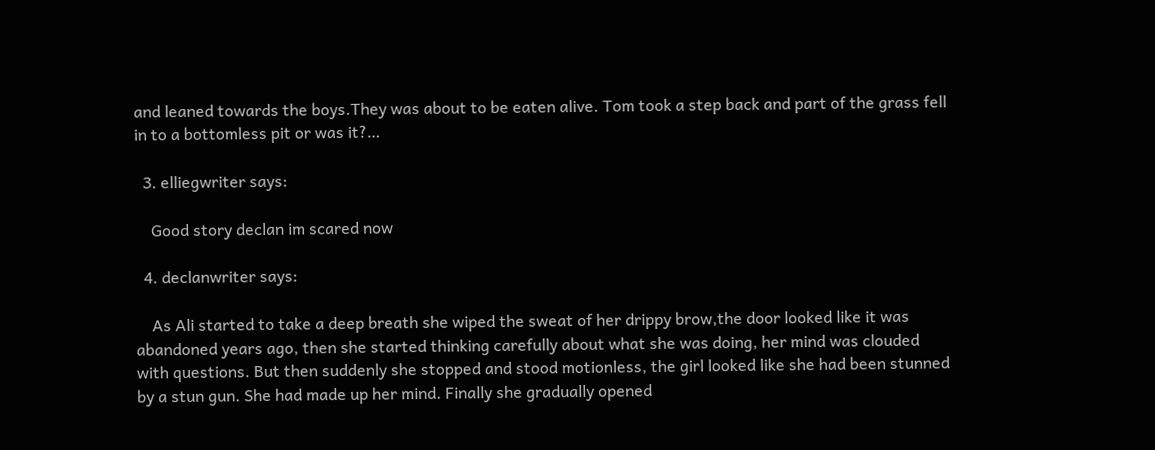and leaned towards the boys.They was about to be eaten alive. Tom took a step back and part of the grass fell in to a bottomless pit or was it?…

  3. elliegwriter says:

    Good story declan im scared now

  4. declanwriter says:

    As Ali started to take a deep breath she wiped the sweat of her drippy brow,the door looked like it was abandoned years ago, then she started thinking carefully about what she was doing, her mind was clouded with questions. But then suddenly she stopped and stood motionless, the girl looked like she had been stunned by a stun gun. She had made up her mind. Finally she gradually opened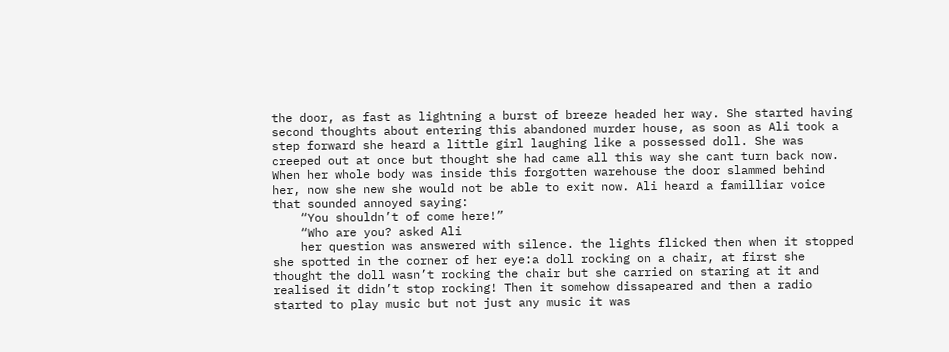the door, as fast as lightning a burst of breeze headed her way. She started having second thoughts about entering this abandoned murder house, as soon as Ali took a step forward she heard a little girl laughing like a possessed doll. She was creeped out at once but thought she had came all this way she cant turn back now. When her whole body was inside this forgotten warehouse the door slammed behind her, now she new she would not be able to exit now. Ali heard a familliar voice that sounded annoyed saying:
    “You shouldn’t of come here!”
    “Who are you? asked Ali
    her question was answered with silence. the lights flicked then when it stopped she spotted in the corner of her eye:a doll rocking on a chair, at first she thought the doll wasn’t rocking the chair but she carried on staring at it and realised it didn’t stop rocking! Then it somehow dissapeared and then a radio started to play music but not just any music it was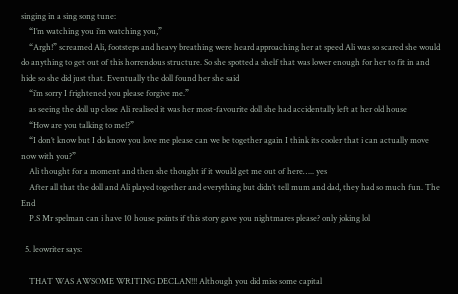singing in a sing song tune:
    “I’m watching you i’m watching you,”
    “Argh!” screamed Ali, footsteps and heavy breathing were heard approaching her at speed Ali was so scared she would do anything to get out of this horrendous structure. So she spotted a shelf that was lower enough for her to fit in and hide so she did just that. Eventually the doll found her she said
    “i’m sorry I frightened you please forgive me.”
    as seeing the doll up close Ali realised it was her most-favourite doll she had accidentally left at her old house
    “How are you talking to me!?”
    “I don’t know but I do know you love me please can we be together again I think its cooler that i can actually move now with you?”
    Ali thought for a moment and then she thought if it would get me out of here….. yes
    After all that the doll and Ali played together and everything but didn’t tell mum and dad, they had so much fun. The End
    P.S Mr spelman can i have 10 house points if this story gave you nightmares please? only joking lol

  5. leowriter says:

    THAT WAS AWSOME WRITING DECLAN!!! Although you did miss some capital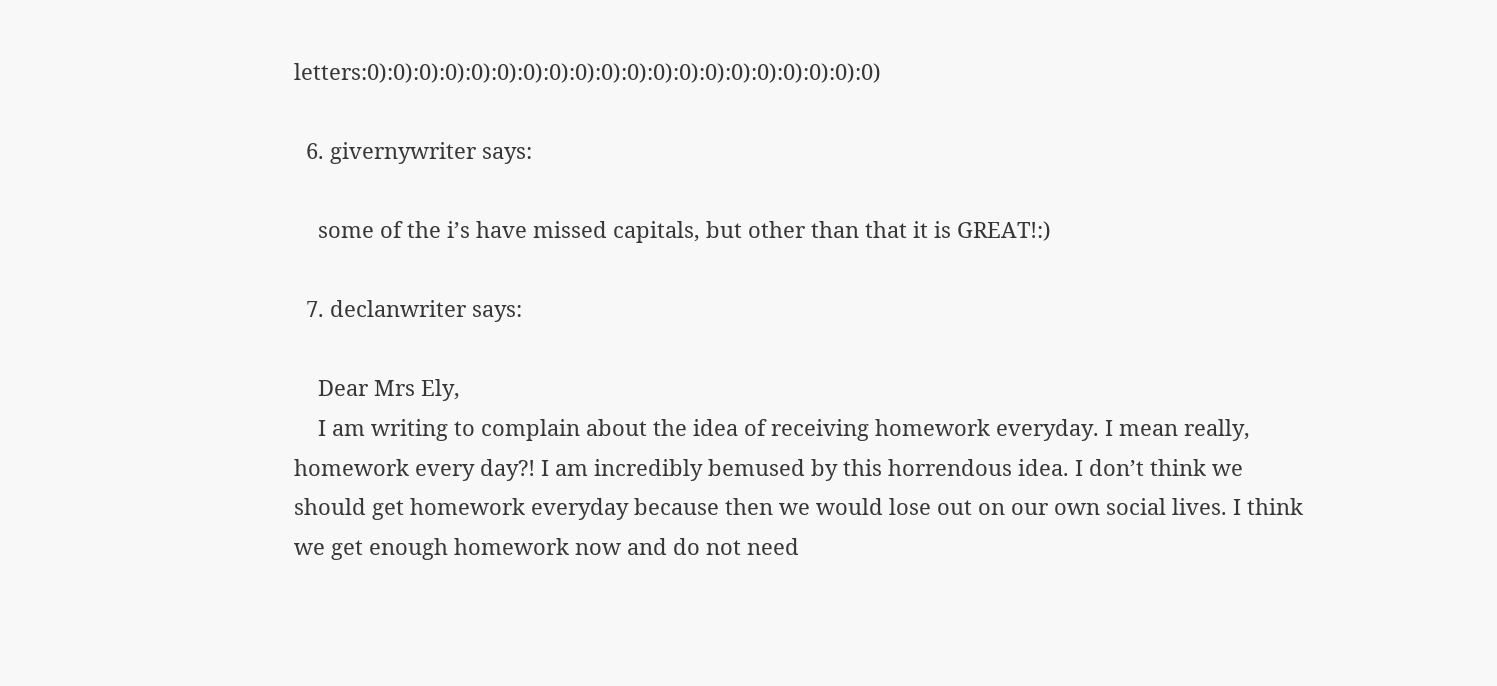letters:0):0):0):0):0):0):0):0):0):0):0):0):0):0):0):0):0):0):0):0)

  6. givernywriter says:

    some of the i’s have missed capitals, but other than that it is GREAT!:)

  7. declanwriter says:

    Dear Mrs Ely,
    I am writing to complain about the idea of receiving homework everyday. I mean really, homework every day?! I am incredibly bemused by this horrendous idea. I don’t think we should get homework everyday because then we would lose out on our own social lives. I think we get enough homework now and do not need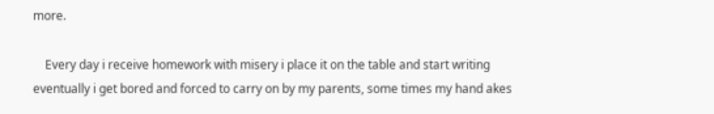more.

    Every day i receive homework with misery i place it on the table and start writing eventually i get bored and forced to carry on by my parents, some times my hand akes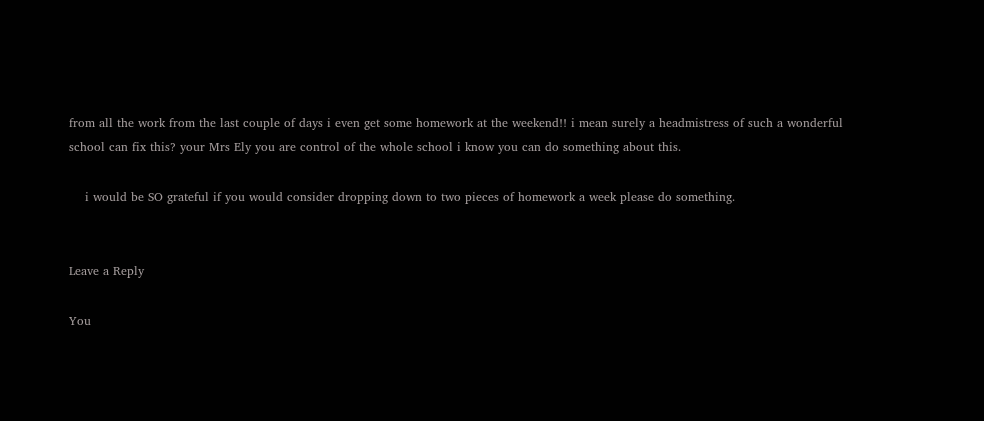from all the work from the last couple of days i even get some homework at the weekend!! i mean surely a headmistress of such a wonderful school can fix this? your Mrs Ely you are control of the whole school i know you can do something about this.

    i would be SO grateful if you would consider dropping down to two pieces of homework a week please do something.


Leave a Reply

You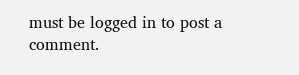must be logged in to post a comment.